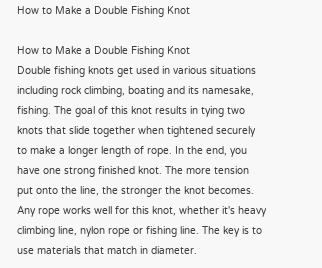How to Make a Double Fishing Knot

How to Make a Double Fishing Knot
Double fishing knots get used in various situations including rock climbing, boating and its namesake, fishing. The goal of this knot results in tying two knots that slide together when tightened securely to make a longer length of rope. In the end, you have one strong finished knot. The more tension put onto the line, the stronger the knot becomes. Any rope works well for this knot, whether it's heavy climbing line, nylon rope or fishing line. The key is to use materials that match in diameter.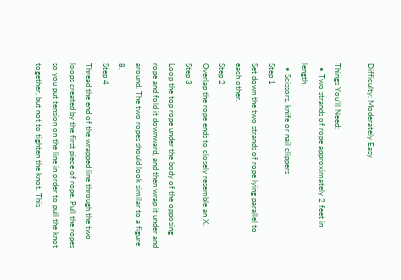Difficulty: Moderately Easy

Things You’ll Need:
  • Two strands of rope approximately 2 feet in length
  • Scissors, knife or nail clippers
Step 1
Set down the two strands of rope lying parallel to each other.
Step 2
Overlap the rope ends to closely resemble an X.
Step 3
Loop the top rope under the body of the opposing rope and fold it downward, and then wrap it under and around. The two ropes should look similar to a figure 8.
Step 4
Thread the end of the wrapped line through the two loops created by the first piece of rope. Pull the ropes so you put tension on the line in order to pull the knot together, but not to tighten the knot. This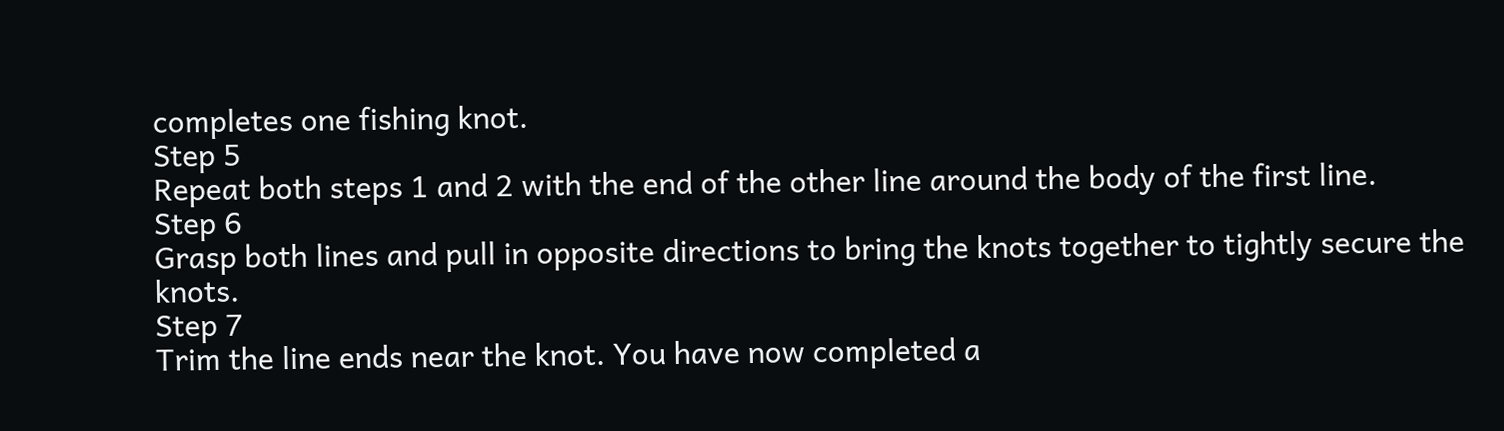completes one fishing knot.
Step 5
Repeat both steps 1 and 2 with the end of the other line around the body of the first line.
Step 6
Grasp both lines and pull in opposite directions to bring the knots together to tightly secure the knots.
Step 7
Trim the line ends near the knot. You have now completed a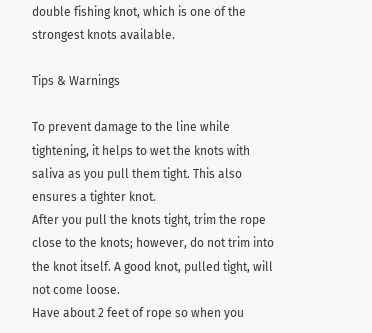double fishing knot, which is one of the strongest knots available.

Tips & Warnings

To prevent damage to the line while tightening, it helps to wet the knots with saliva as you pull them tight. This also ensures a tighter knot.
After you pull the knots tight, trim the rope close to the knots; however, do not trim into the knot itself. A good knot, pulled tight, will not come loose.
Have about 2 feet of rope so when you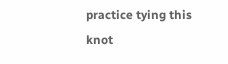practice tying this knot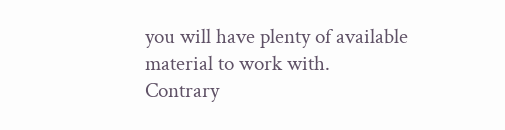you will have plenty of available material to work with.
Contrary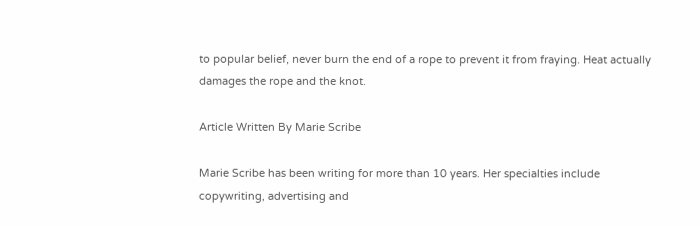to popular belief, never burn the end of a rope to prevent it from fraying. Heat actually damages the rope and the knot.

Article Written By Marie Scribe

Marie Scribe has been writing for more than 10 years. Her specialties include copywriting, advertising and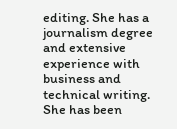editing. She has a journalism degree and extensive experience with business and technical writing. She has been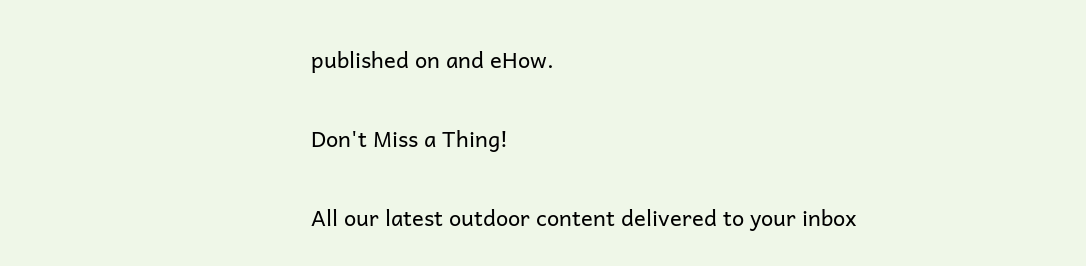published on and eHow.

Don't Miss a Thing!

All our latest outdoor content delivered to your inbox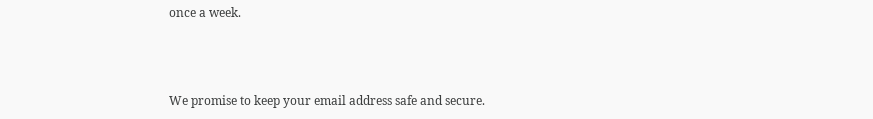once a week.



We promise to keep your email address safe and secure.